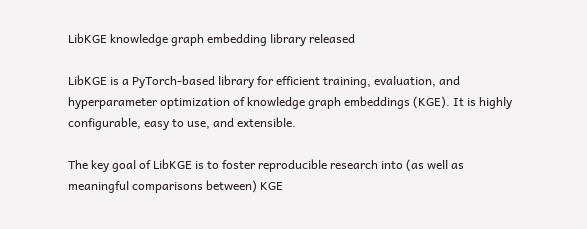LibKGE knowledge graph embedding library released

LibKGE is a PyTorch-based library for efficient training, evaluation, and hyperparameter optimization of knowledge graph embeddings (KGE). It is highly configurable, easy to use, and extensible.

The key goal of LibKGE is to foster reproducible research into (as well as meaningful comparisons between) KGE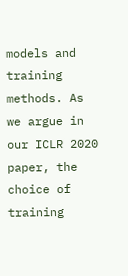models and training methods. As we argue in our ICLR 2020 paper, the choice of training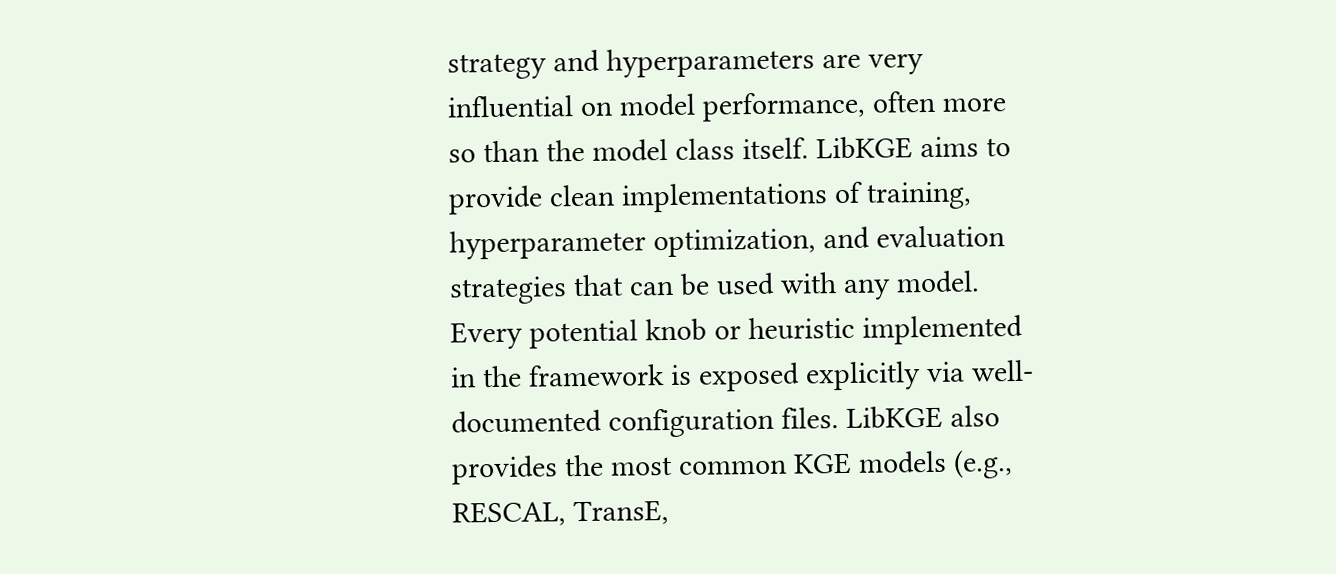strategy and hyperparameters are very influential on model performance, often more so than the model class itself. LibKGE aims to provide clean implementations of training, hyperparameter optimization, and evaluation strategies that can be used with any model. Every potential knob or heuristic implemented in the framework is exposed explicitly via well-documented configuration files. LibKGE also provides the most common KGE models (e.g., RESCAL, TransE,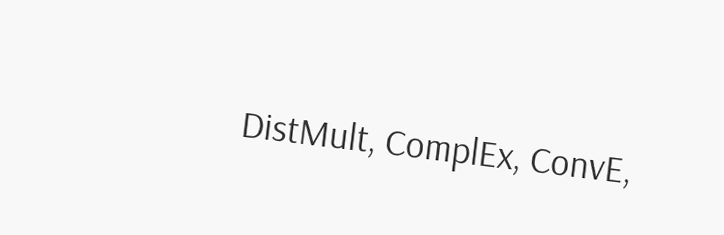DistMult, ComplEx, ConvE,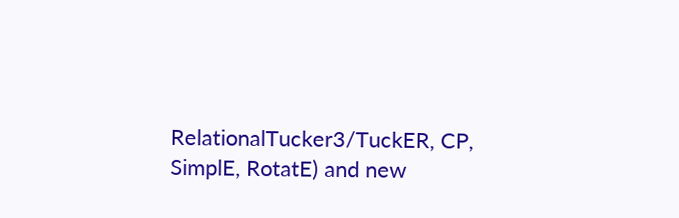RelationalTucker3/TuckER, CP, SimplE, RotatE) and new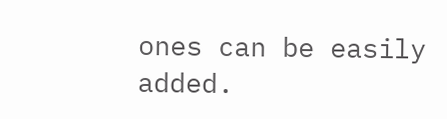ones can be easily added.